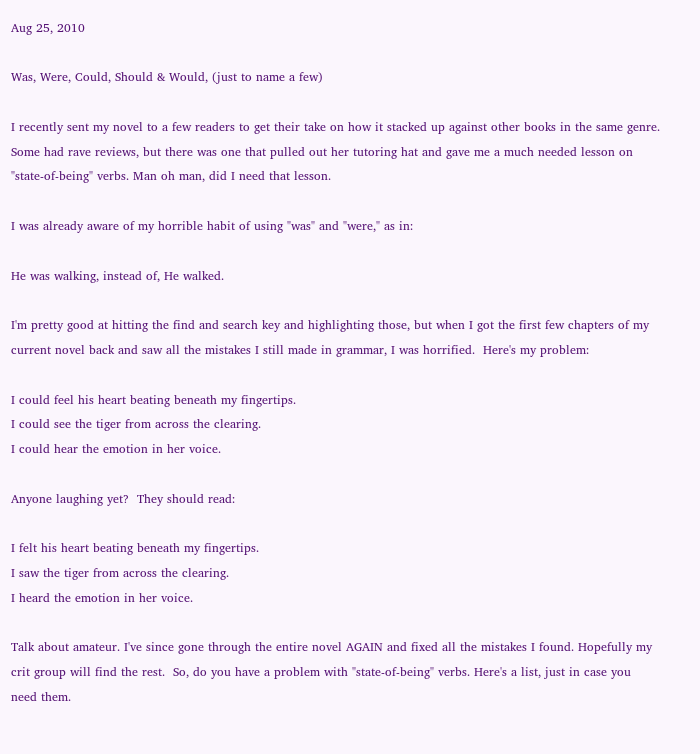Aug 25, 2010

Was, Were, Could, Should & Would, (just to name a few)

I recently sent my novel to a few readers to get their take on how it stacked up against other books in the same genre. Some had rave reviews, but there was one that pulled out her tutoring hat and gave me a much needed lesson on "state-of-being" verbs. Man oh man, did I need that lesson.

I was already aware of my horrible habit of using "was" and "were," as in:

He was walking, instead of, He walked.

I'm pretty good at hitting the find and search key and highlighting those, but when I got the first few chapters of my current novel back and saw all the mistakes I still made in grammar, I was horrified.  Here's my problem:

I could feel his heart beating beneath my fingertips.
I could see the tiger from across the clearing.
I could hear the emotion in her voice.

Anyone laughing yet?  They should read:

I felt his heart beating beneath my fingertips.
I saw the tiger from across the clearing.
I heard the emotion in her voice.

Talk about amateur. I've since gone through the entire novel AGAIN and fixed all the mistakes I found. Hopefully my crit group will find the rest.  So, do you have a problem with "state-of-being" verbs. Here's a list, just in case you need them.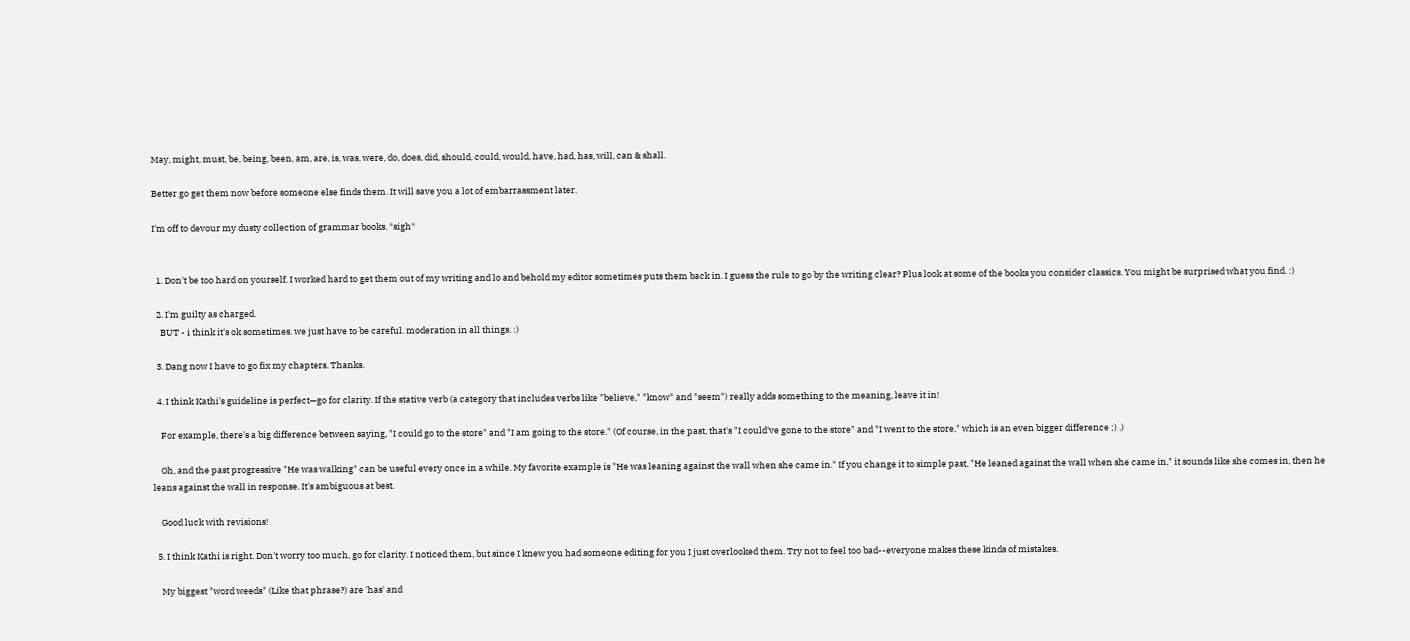May, might, must, be, being, been, am, are, is, was, were, do, does, did, should, could, would, have, had, has, will, can & shall.

Better go get them now before someone else finds them. It will save you a lot of embarrassment later.

I'm off to devour my dusty collection of grammar books. *sigh*


  1. Don't be too hard on yourself. I worked hard to get them out of my writing and lo and behold my editor sometimes puts them back in. I guess the rule to go by the writing clear? Plus look at some of the books you consider classics. You might be surprised what you find. :)

  2. I'm guilty as charged.
    BUT - i think it's ok sometimes. we just have to be careful. moderation in all things. :)

  3. Dang now I have to go fix my chapters. Thanks.

  4. I think Kathi's guideline is perfect—go for clarity. If the stative verb (a category that includes verbs like "believe," "know" and "seem") really adds something to the meaning, leave it in!

    For example, there's a big difference between saying, "I could go to the store" and "I am going to the store." (Of course, in the past, that's "I could've gone to the store" and "I went to the store," which is an even bigger difference ;) .)

    Oh, and the past progressive "He was walking" can be useful every once in a while. My favorite example is "He was leaning against the wall when she came in." If you change it to simple past, "He leaned against the wall when she came in," it sounds like she comes in, then he leans against the wall in response. It's ambiguous at best.

    Good luck with revisions!

  5. I think Kathi is right. Don't worry too much, go for clarity. I noticed them, but since I knew you had someone editing for you I just overlooked them. Try not to feel too bad--everyone makes these kinds of mistakes.

    My biggest "word weeds" (Like that phrase?) are 'has' and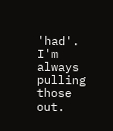'had'. I'm always pulling those out.